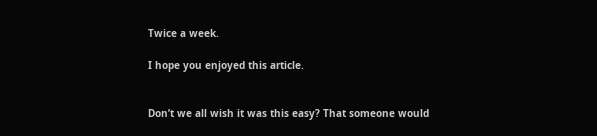Twice a week.

I hope you enjoyed this article.


Don’t we all wish it was this easy? That someone would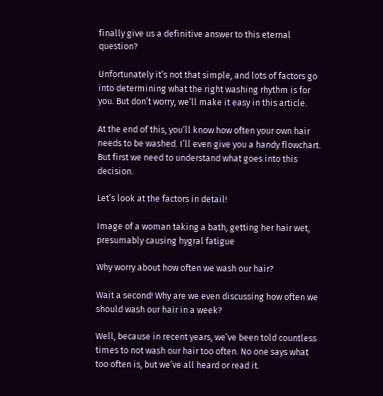finally give us a definitive answer to this eternal question?

Unfortunately it’s not that simple, and lots of factors go into determining what the right washing rhythm is for you. But don’t worry, we’ll make it easy in this article.

At the end of this, you’ll know how often your own hair needs to be washed. I’ll even give you a handy flowchart. But first we need to understand what goes into this decision.

Let’s look at the factors in detail!

Image of a woman taking a bath, getting her hair wet, presumably causing hygral fatigue

Why worry about how often we wash our hair?

Wait a second! Why are we even discussing how often we should wash our hair in a week?

Well, because in recent years, we’ve been told countless times to not wash our hair too often. No one says what too often is, but we’ve all heard or read it.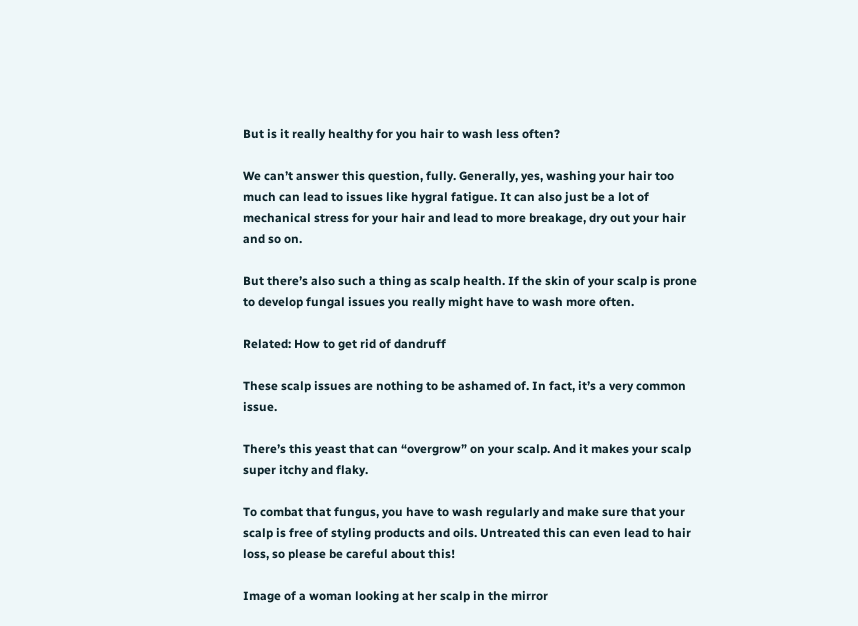But is it really healthy for you hair to wash less often?

We can’t answer this question, fully. Generally, yes, washing your hair too much can lead to issues like hygral fatigue. It can also just be a lot of mechanical stress for your hair and lead to more breakage, dry out your hair and so on.

But there’s also such a thing as scalp health. If the skin of your scalp is prone to develop fungal issues you really might have to wash more often.

Related: How to get rid of dandruff

These scalp issues are nothing to be ashamed of. In fact, it’s a very common issue.

There’s this yeast that can “overgrow” on your scalp. And it makes your scalp super itchy and flaky.

To combat that fungus, you have to wash regularly and make sure that your scalp is free of styling products and oils. Untreated this can even lead to hair loss, so please be careful about this!

Image of a woman looking at her scalp in the mirror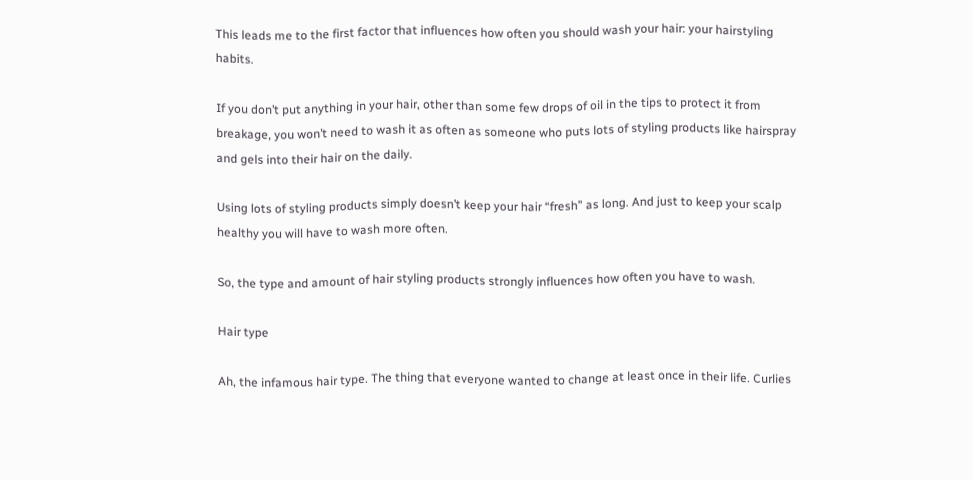This leads me to the first factor that influences how often you should wash your hair: your hairstyling habits.

If you don’t put anything in your hair, other than some few drops of oil in the tips to protect it from breakage, you won’t need to wash it as often as someone who puts lots of styling products like hairspray and gels into their hair on the daily.

Using lots of styling products simply doesn’t keep your hair “fresh” as long. And just to keep your scalp healthy you will have to wash more often.

So, the type and amount of hair styling products strongly influences how often you have to wash.

Hair type

Ah, the infamous hair type. The thing that everyone wanted to change at least once in their life. Curlies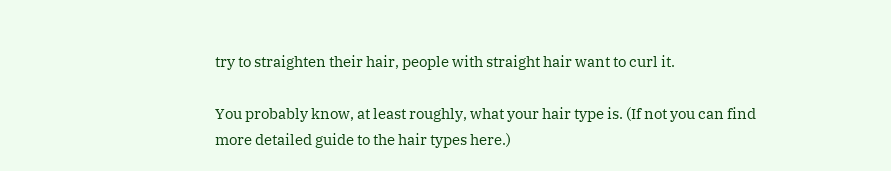try to straighten their hair, people with straight hair want to curl it.

You probably know, at least roughly, what your hair type is. (If not you can find more detailed guide to the hair types here.)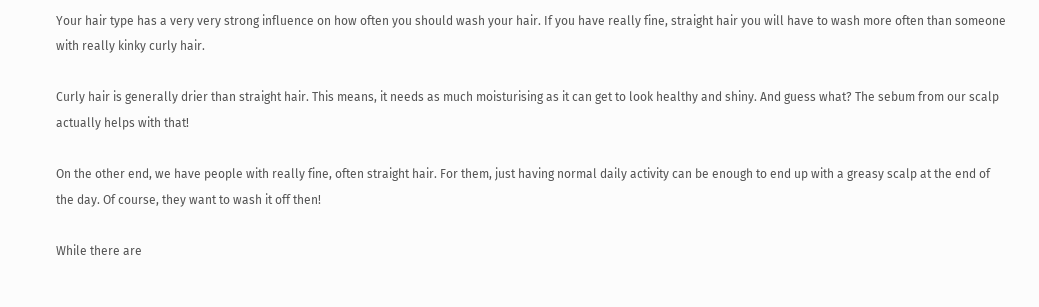Your hair type has a very very strong influence on how often you should wash your hair. If you have really fine, straight hair you will have to wash more often than someone with really kinky curly hair.

Curly hair is generally drier than straight hair. This means, it needs as much moisturising as it can get to look healthy and shiny. And guess what? The sebum from our scalp actually helps with that!

On the other end, we have people with really fine, often straight hair. For them, just having normal daily activity can be enough to end up with a greasy scalp at the end of the day. Of course, they want to wash it off then!

While there are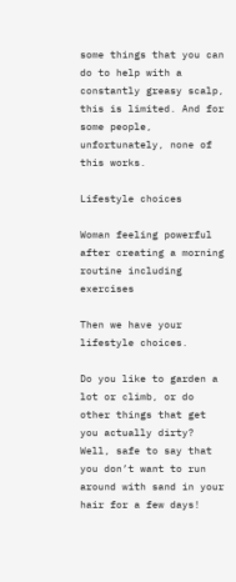some things that you can do to help with a constantly greasy scalp, this is limited. And for some people, unfortunately, none of this works.

Lifestyle choices

Woman feeling powerful after creating a morning routine including exercises

Then we have your lifestyle choices.

Do you like to garden a lot or climb, or do other things that get you actually dirty? Well, safe to say that you don’t want to run around with sand in your hair for a few days!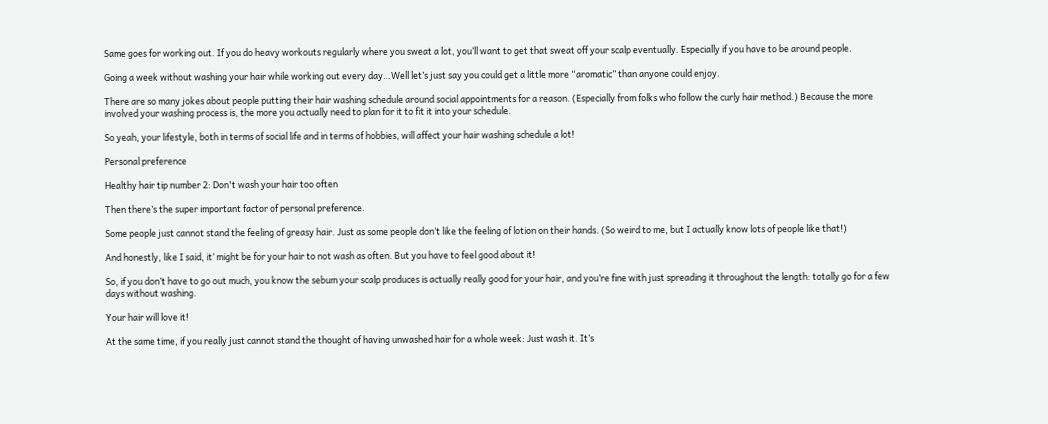Same goes for working out. If you do heavy workouts regularly where you sweat a lot, you’ll want to get that sweat off your scalp eventually. Especially if you have to be around people.

Going a week without washing your hair while working out every day…Well let’s just say you could get a little more “aromatic” than anyone could enjoy.

There are so many jokes about people putting their hair washing schedule around social appointments for a reason. (Especially from folks who follow the curly hair method.) Because the more involved your washing process is, the more you actually need to plan for it to fit it into your schedule.

So yeah, your lifestyle, both in terms of social life and in terms of hobbies, will affect your hair washing schedule a lot!

Personal preference

Healthy hair tip number 2: Don't wash your hair too often

Then there’s the super important factor of personal preference.

Some people just cannot stand the feeling of greasy hair. Just as some people don’t like the feeling of lotion on their hands. (So weird to me, but I actually know lots of people like that!)

And honestly, like I said, it’ might be for your hair to not wash as often. But you have to feel good about it!

So, if you don’t have to go out much, you know the sebum your scalp produces is actually really good for your hair, and you’re fine with just spreading it throughout the length: totally go for a few days without washing.

Your hair will love it!

At the same time, if you really just cannot stand the thought of having unwashed hair for a whole week: Just wash it. It’s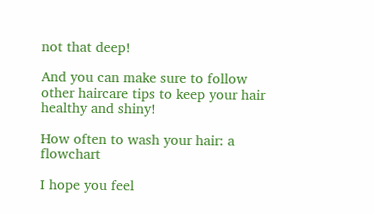not that deep!

And you can make sure to follow other haircare tips to keep your hair healthy and shiny!

How often to wash your hair: a flowchart

I hope you feel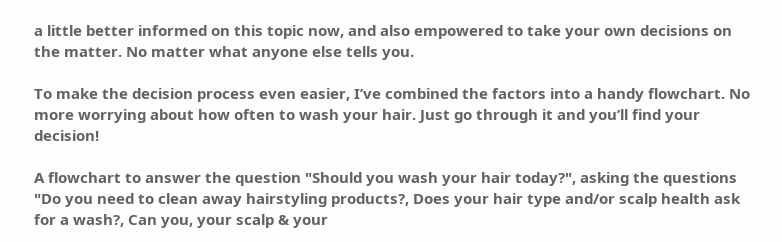a little better informed on this topic now, and also empowered to take your own decisions on the matter. No matter what anyone else tells you.

To make the decision process even easier, I’ve combined the factors into a handy flowchart. No more worrying about how often to wash your hair. Just go through it and you’ll find your decision!

A flowchart to answer the question "Should you wash your hair today?", asking the questions "Do you need to clean away hairstyling products?, Does your hair type and/or scalp health ask for a wash?, Can you, your scalp & your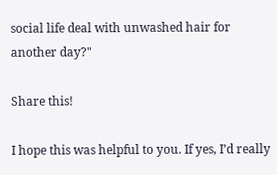social life deal with unwashed hair for another day?"

Share this!

I hope this was helpful to you. If yes, I’d really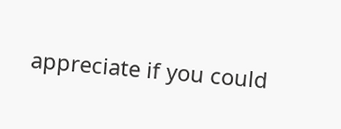appreciate if you could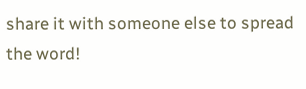share it with someone else to spread the word!